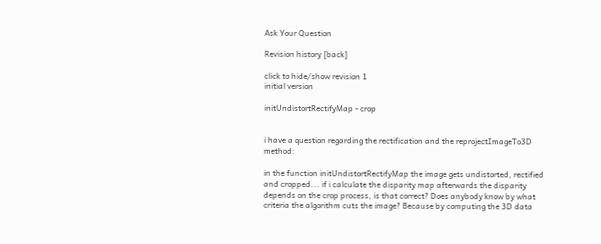Ask Your Question

Revision history [back]

click to hide/show revision 1
initial version

initUndistortRectifyMap - crop


i have a question regarding the rectification and the reprojectImageTo3D method:

in the function initUndistortRectifyMap the image gets undistorted, rectified and cropped... if i calculate the disparity map afterwards the disparity depends on the crop process, is that correct? Does anybody know by what criteria the algorithm cuts the image? Because by computing the 3D data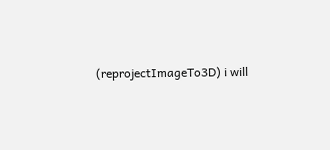(reprojectImageTo3D) i will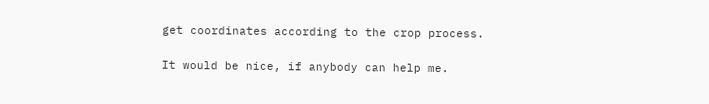get coordinates according to the crop process.

It would be nice, if anybody can help me.